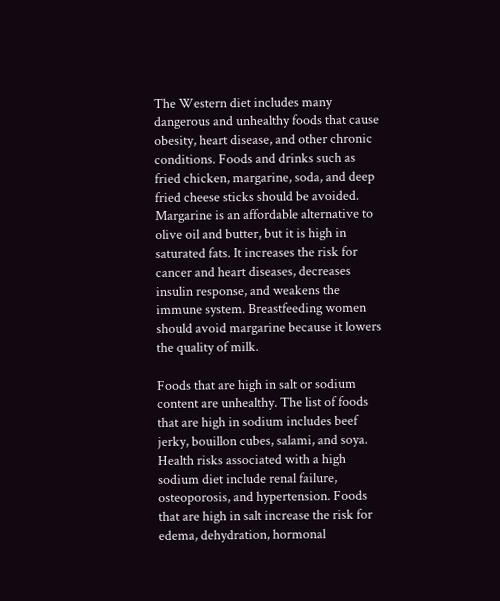The Western diet includes many dangerous and unhealthy foods that cause obesity, heart disease, and other chronic conditions. Foods and drinks such as fried chicken, margarine, soda, and deep fried cheese sticks should be avoided. Margarine is an affordable alternative to olive oil and butter, but it is high in saturated fats. It increases the risk for cancer and heart diseases, decreases insulin response, and weakens the immune system. Breastfeeding women should avoid margarine because it lowers the quality of milk.

Foods that are high in salt or sodium content are unhealthy. The list of foods that are high in sodium includes beef jerky, bouillon cubes, salami, and soya. Health risks associated with a high sodium diet include renal failure, osteoporosis, and hypertension. Foods that are high in salt increase the risk for edema, dehydration, hormonal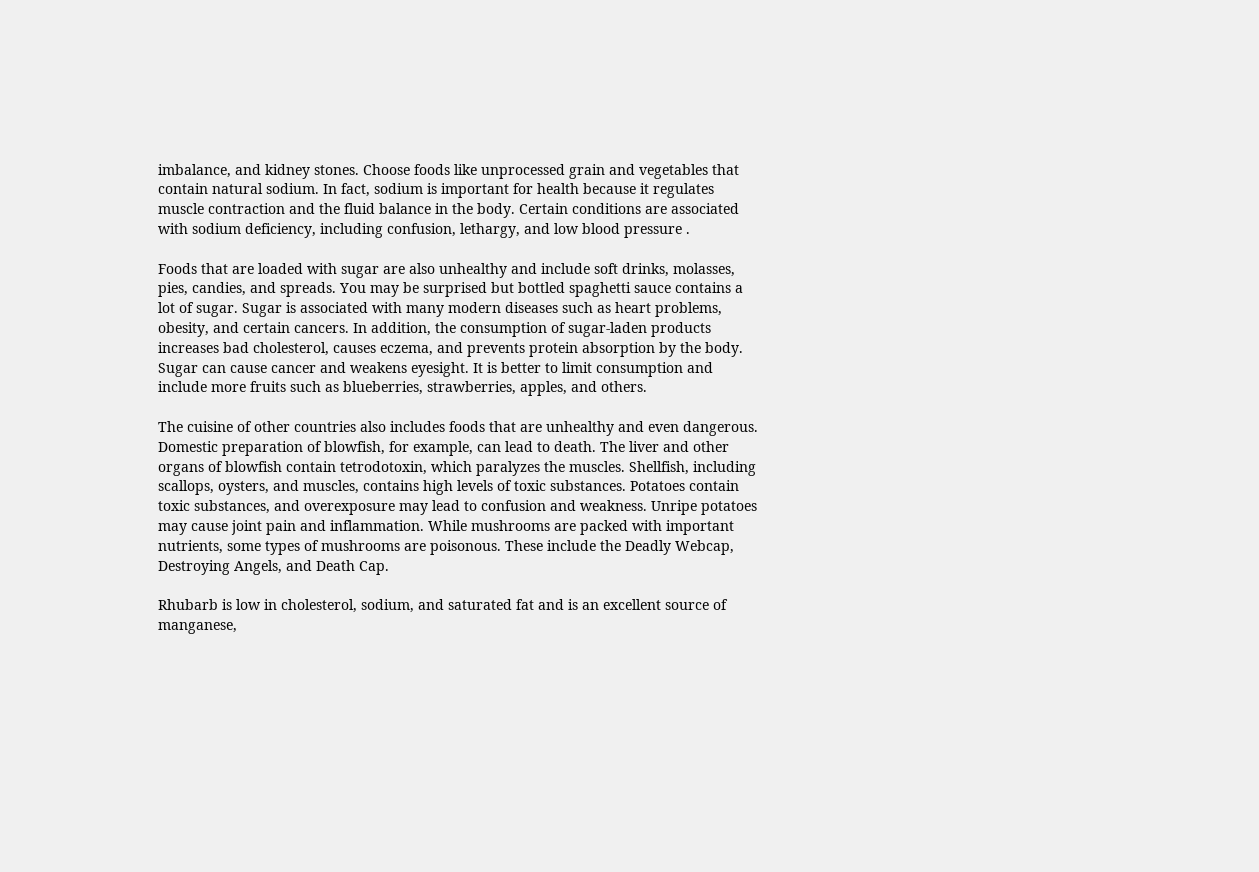imbalance, and kidney stones. Choose foods like unprocessed grain and vegetables that contain natural sodium. In fact, sodium is important for health because it regulates muscle contraction and the fluid balance in the body. Certain conditions are associated with sodium deficiency, including confusion, lethargy, and low blood pressure .

Foods that are loaded with sugar are also unhealthy and include soft drinks, molasses, pies, candies, and spreads. You may be surprised but bottled spaghetti sauce contains a lot of sugar. Sugar is associated with many modern diseases such as heart problems, obesity, and certain cancers. In addition, the consumption of sugar-laden products increases bad cholesterol, causes eczema, and prevents protein absorption by the body. Sugar can cause cancer and weakens eyesight. It is better to limit consumption and include more fruits such as blueberries, strawberries, apples, and others.

The cuisine of other countries also includes foods that are unhealthy and even dangerous. Domestic preparation of blowfish, for example, can lead to death. The liver and other organs of blowfish contain tetrodotoxin, which paralyzes the muscles. Shellfish, including scallops, oysters, and muscles, contains high levels of toxic substances. Potatoes contain toxic substances, and overexposure may lead to confusion and weakness. Unripe potatoes may cause joint pain and inflammation. While mushrooms are packed with important nutrients, some types of mushrooms are poisonous. These include the Deadly Webcap, Destroying Angels, and Death Cap.

Rhubarb is low in cholesterol, sodium, and saturated fat and is an excellent source of manganese,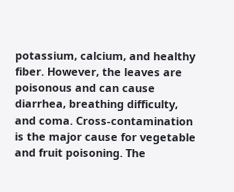potassium, calcium, and healthy fiber. However, the leaves are poisonous and can cause diarrhea, breathing difficulty, and coma. Cross-contamination is the major cause for vegetable and fruit poisoning. The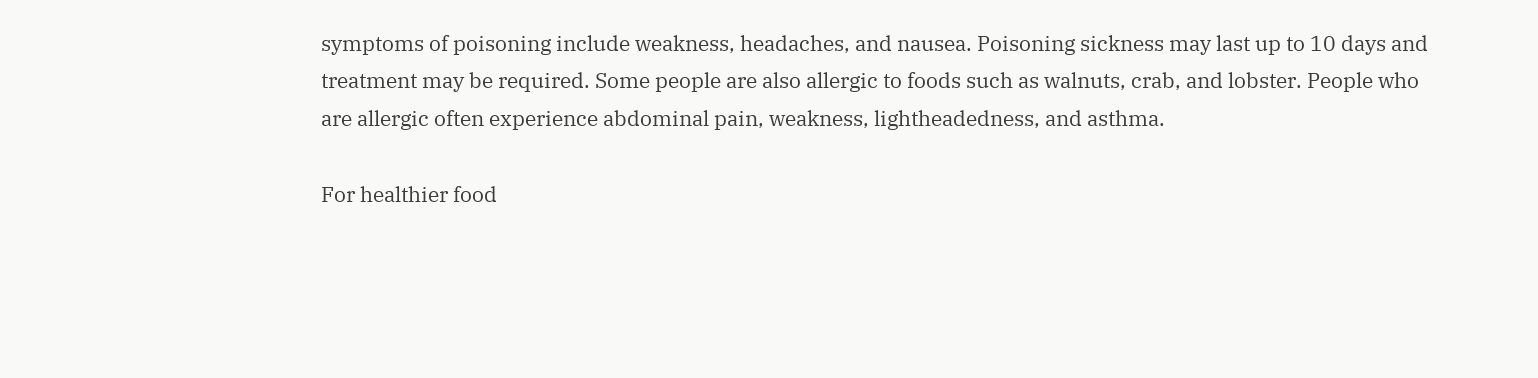symptoms of poisoning include weakness, headaches, and nausea. Poisoning sickness may last up to 10 days and treatment may be required. Some people are also allergic to foods such as walnuts, crab, and lobster. People who are allergic often experience abdominal pain, weakness, lightheadedness, and asthma.

For healthier food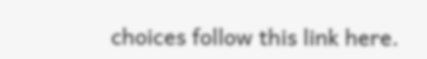choices follow this link here.